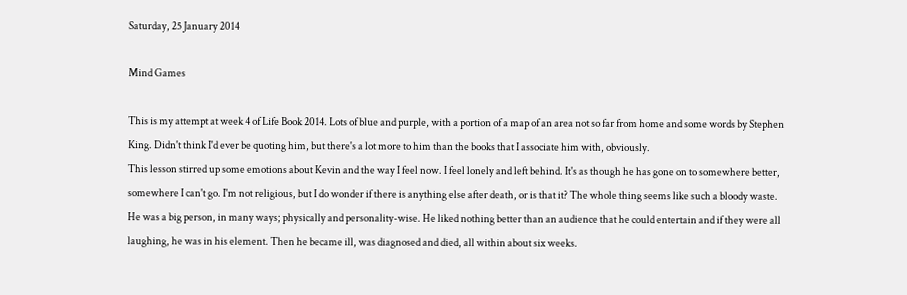Saturday, 25 January 2014

Mind Games

This is my attempt at week 4 of Life Book 2014. Lots of blue and purple, with a portion of a map of an area not so far from home and some words by Stephen King. Didn't think I'd ever be quoting him, but there's a lot more to him than the books that I associate him with, obviously.
This lesson stirred up some emotions about Kevin and the way I feel now. I feel lonely and left behind. It's as though he has gone on to somewhere better, somewhere I can't go. I'm not religious, but I do wonder if there is anything else after death, or is that it? The whole thing seems like such a bloody waste.
He was a big person, in many ways; physically and personality-wise. He liked nothing better than an audience that he could entertain and if they were all laughing, he was in his element. Then he became ill, was diagnosed and died, all within about six weeks.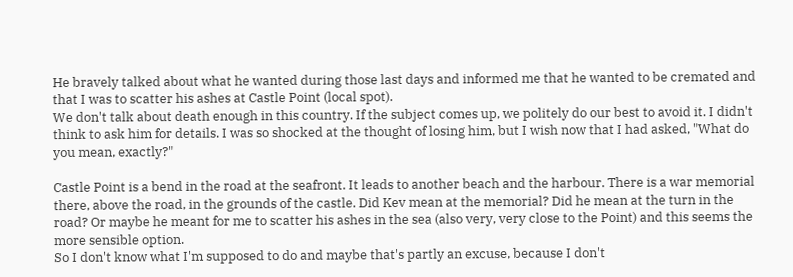He bravely talked about what he wanted during those last days and informed me that he wanted to be cremated and that I was to scatter his ashes at Castle Point (local spot).
We don't talk about death enough in this country. If the subject comes up, we politely do our best to avoid it. I didn't think to ask him for details. I was so shocked at the thought of losing him, but I wish now that I had asked, "What do you mean, exactly?"

Castle Point is a bend in the road at the seafront. It leads to another beach and the harbour. There is a war memorial there, above the road, in the grounds of the castle. Did Kev mean at the memorial? Did he mean at the turn in the road? Or maybe he meant for me to scatter his ashes in the sea (also very, very close to the Point) and this seems the  more sensible option.
So I don't know what I'm supposed to do and maybe that's partly an excuse, because I don't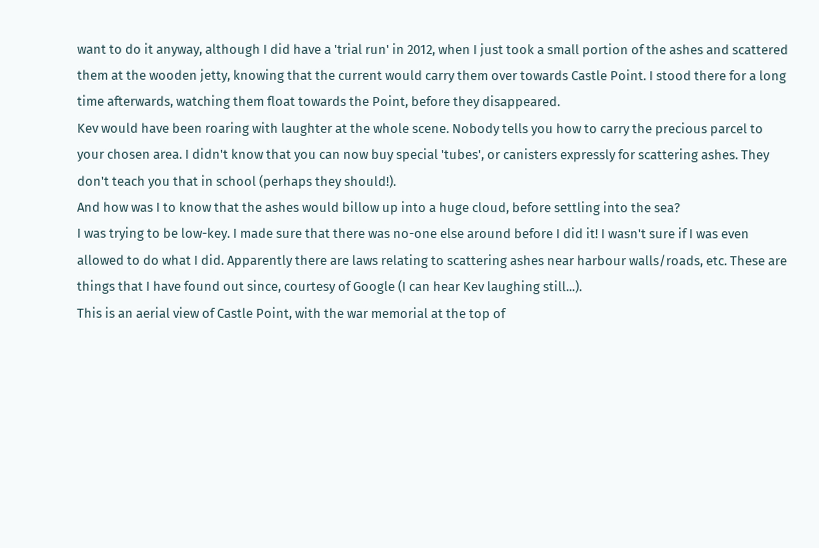want to do it anyway, although I did have a 'trial run' in 2012, when I just took a small portion of the ashes and scattered them at the wooden jetty, knowing that the current would carry them over towards Castle Point. I stood there for a long time afterwards, watching them float towards the Point, before they disappeared.
Kev would have been roaring with laughter at the whole scene. Nobody tells you how to carry the precious parcel to your chosen area. I didn't know that you can now buy special 'tubes', or canisters expressly for scattering ashes. They don't teach you that in school (perhaps they should!).
And how was I to know that the ashes would billow up into a huge cloud, before settling into the sea?
I was trying to be low-key. I made sure that there was no-one else around before I did it! I wasn't sure if I was even allowed to do what I did. Apparently there are laws relating to scattering ashes near harbour walls/roads, etc. These are things that I have found out since, courtesy of Google (I can hear Kev laughing still...).
This is an aerial view of Castle Point, with the war memorial at the top of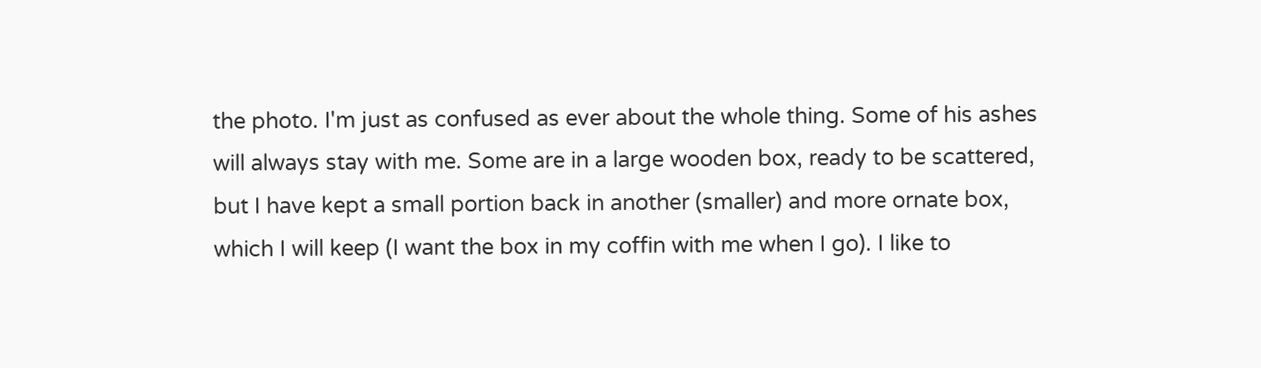the photo. I'm just as confused as ever about the whole thing. Some of his ashes will always stay with me. Some are in a large wooden box, ready to be scattered, but I have kept a small portion back in another (smaller) and more ornate box, which I will keep (I want the box in my coffin with me when I go). I like to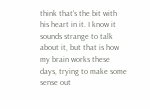think that's the bit with his heart in it. I know it sounds strange to talk about it, but that is how my brain works these days, trying to make some sense out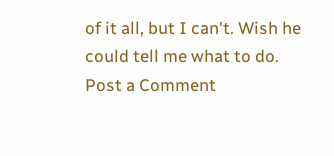of it all, but I can't. Wish he could tell me what to do.
Post a Comment